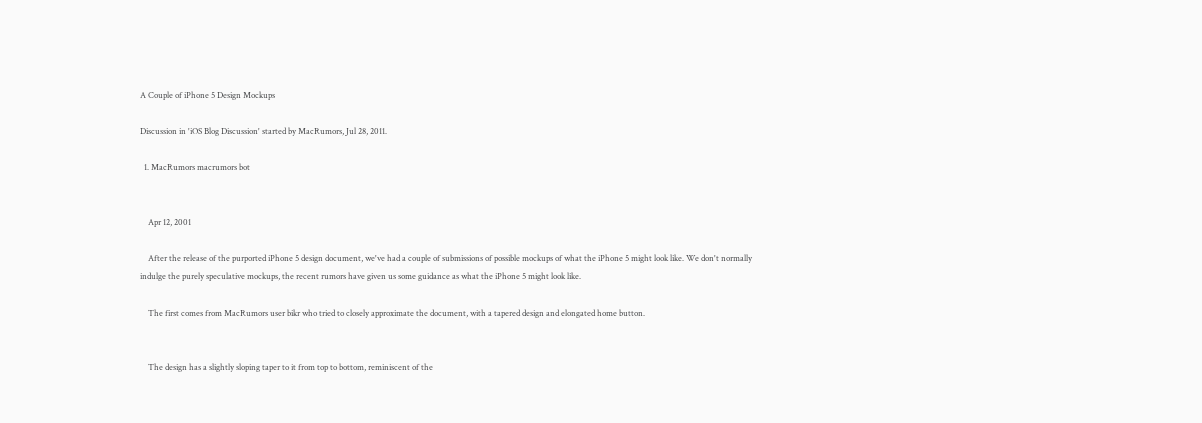A Couple of iPhone 5 Design Mockups

Discussion in 'iOS Blog Discussion' started by MacRumors, Jul 28, 2011.

  1. MacRumors macrumors bot


    Apr 12, 2001

    After the release of the purported iPhone 5 design document, we've had a couple of submissions of possible mockups of what the iPhone 5 might look like. We don't normally indulge the purely speculative mockups, the recent rumors have given us some guidance as what the iPhone 5 might look like.

    The first comes from MacRumors user bikr who tried to closely approximate the document, with a tapered design and elongated home button.


    The design has a slightly sloping taper to it from top to bottom, reminiscent of the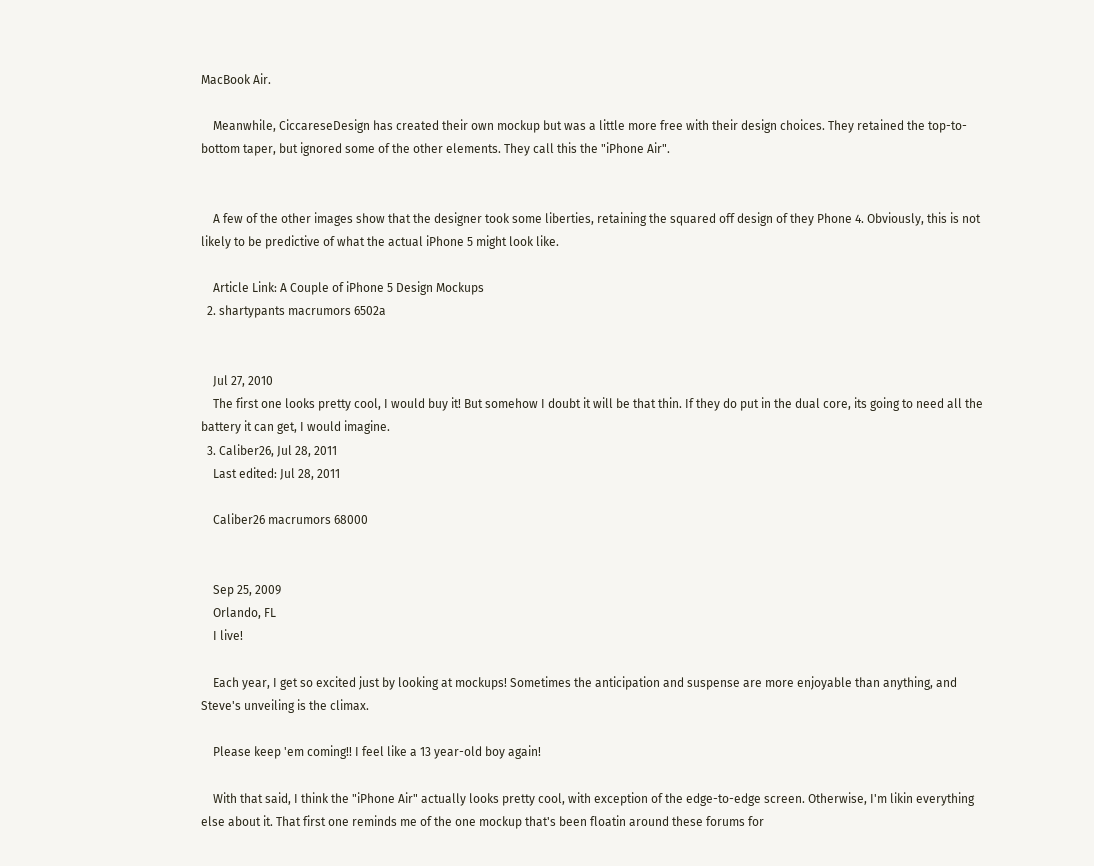MacBook Air.

    Meanwhile, CiccareseDesign has created their own mockup but was a little more free with their design choices. They retained the top-to-bottom taper, but ignored some of the other elements. They call this the "iPhone Air".


    A few of the other images show that the designer took some liberties, retaining the squared off design of they Phone 4. Obviously, this is not likely to be predictive of what the actual iPhone 5 might look like.

    Article Link: A Couple of iPhone 5 Design Mockups
  2. shartypants macrumors 6502a


    Jul 27, 2010
    The first one looks pretty cool, I would buy it! But somehow I doubt it will be that thin. If they do put in the dual core, its going to need all the battery it can get, I would imagine.
  3. Caliber26, Jul 28, 2011
    Last edited: Jul 28, 2011

    Caliber26 macrumors 68000


    Sep 25, 2009
    Orlando, FL
    I live!

    Each year, I get so excited just by looking at mockups! Sometimes the anticipation and suspense are more enjoyable than anything, and Steve's unveiling is the climax.

    Please keep 'em coming!! I feel like a 13 year-old boy again!

    With that said, I think the "iPhone Air" actually looks pretty cool, with exception of the edge-to-edge screen. Otherwise, I'm likin everything else about it. That first one reminds me of the one mockup that's been floatin around these forums for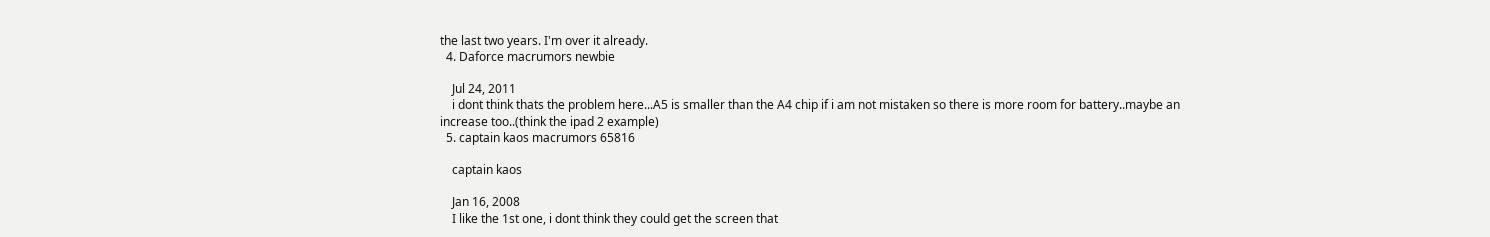the last two years. I'm over it already.
  4. Daforce macrumors newbie

    Jul 24, 2011
    i dont think thats the problem here...A5 is smaller than the A4 chip if i am not mistaken so there is more room for battery..maybe an increase too..(think the ipad 2 example)
  5. captain kaos macrumors 65816

    captain kaos

    Jan 16, 2008
    I like the 1st one, i dont think they could get the screen that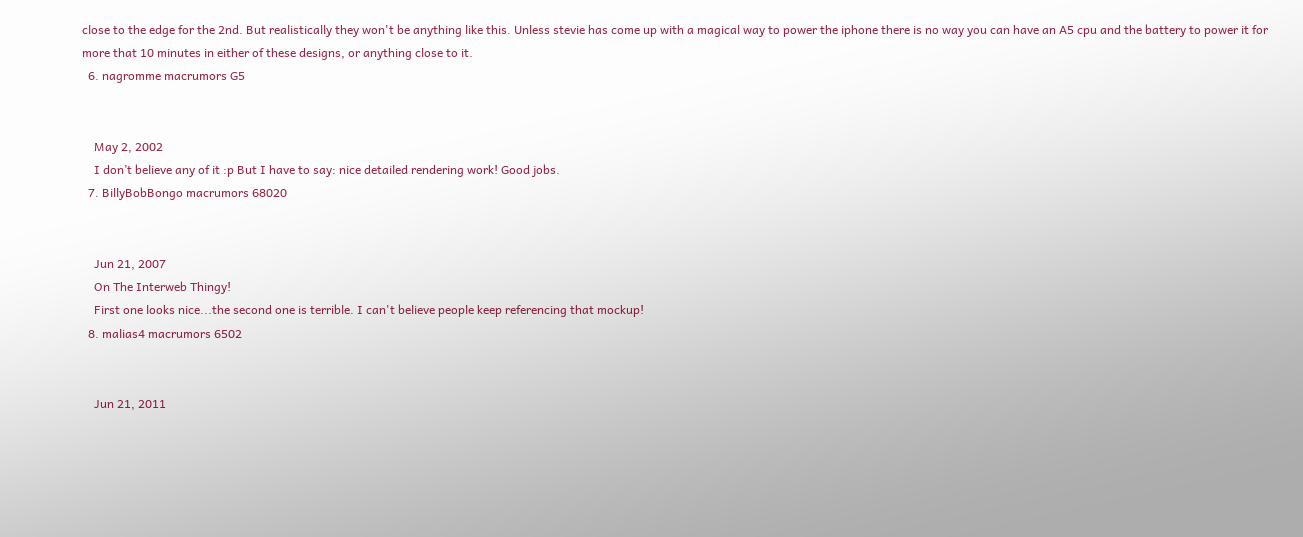close to the edge for the 2nd. But realistically they won't be anything like this. Unless stevie has come up with a magical way to power the iphone there is no way you can have an A5 cpu and the battery to power it for more that 10 minutes in either of these designs, or anything close to it.
  6. nagromme macrumors G5


    May 2, 2002
    I don’t believe any of it :p But I have to say: nice detailed rendering work! Good jobs.
  7. BillyBobBongo macrumors 68020


    Jun 21, 2007
    On The Interweb Thingy!
    First one looks nice...the second one is terrible. I can't believe people keep referencing that mockup!
  8. malias4 macrumors 6502


    Jun 21, 2011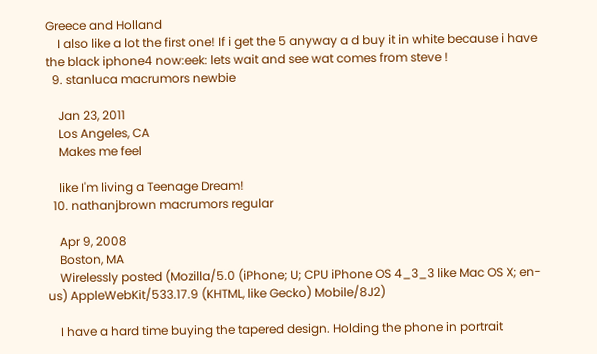Greece and Holland
    I also like a lot the first one! If i get the 5 anyway a d buy it in white because i have the black iphone4 now:eek: lets wait and see wat comes from steve !
  9. stanluca macrumors newbie

    Jan 23, 2011
    Los Angeles, CA
    Makes me feel

    like I'm living a Teenage Dream!
  10. nathanjbrown macrumors regular

    Apr 9, 2008
    Boston, MA
    Wirelessly posted (Mozilla/5.0 (iPhone; U; CPU iPhone OS 4_3_3 like Mac OS X; en-us) AppleWebKit/533.17.9 (KHTML, like Gecko) Mobile/8J2)

    I have a hard time buying the tapered design. Holding the phone in portrait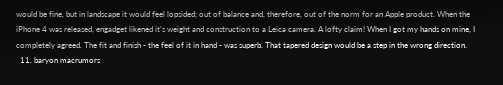would be fine, but in landscape it would feel lopsided; out of balance and, therefore, out of the norm for an Apple product. When the iPhone 4 was released, engadget likened it's weight and construction to a Leica camera. A lofty claim! When I got my hands on mine, I completely agreed. The fit and finish - the feel of it in hand - was superb. That tapered design would be a step in the wrong direction.
  11. baryon macrumors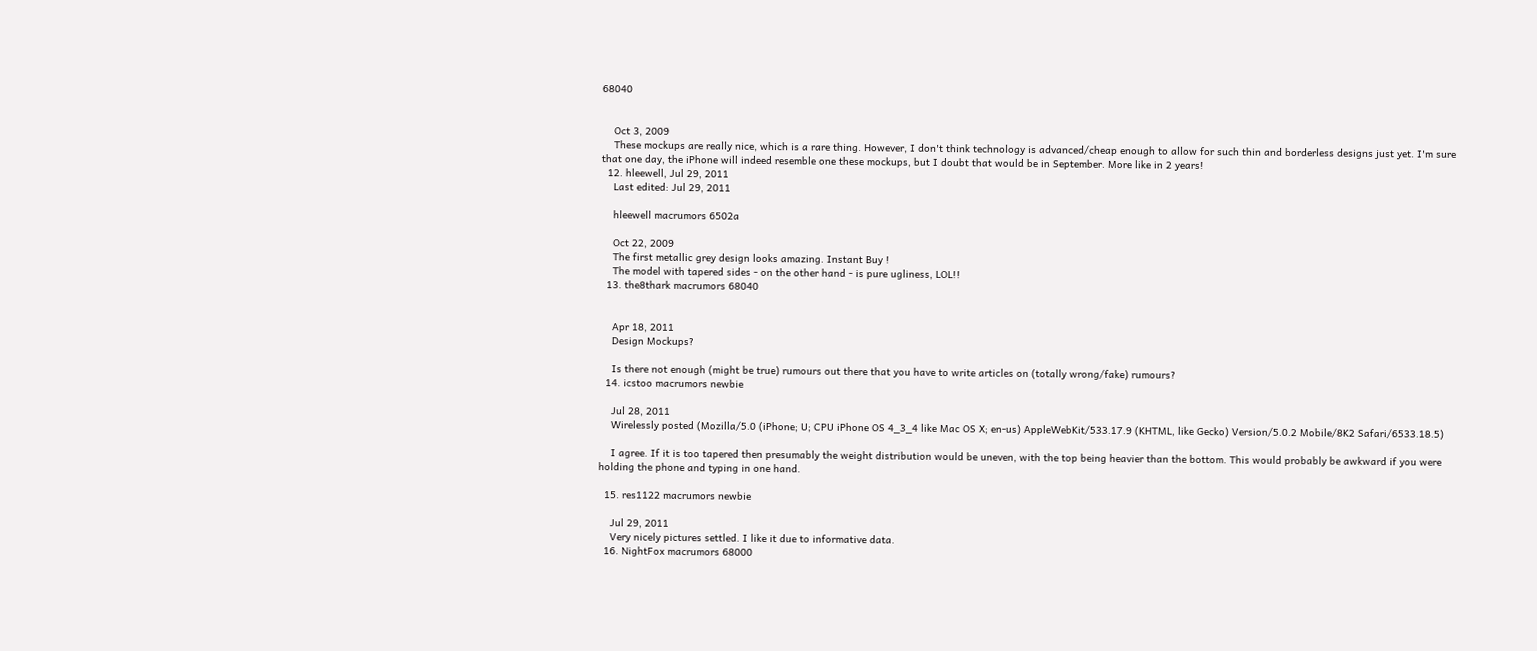68040


    Oct 3, 2009
    These mockups are really nice, which is a rare thing. However, I don't think technology is advanced/cheap enough to allow for such thin and borderless designs just yet. I'm sure that one day, the iPhone will indeed resemble one these mockups, but I doubt that would be in September. More like in 2 years!
  12. hleewell, Jul 29, 2011
    Last edited: Jul 29, 2011

    hleewell macrumors 6502a

    Oct 22, 2009
    The first metallic grey design looks amazing. Instant Buy !
    The model with tapered sides - on the other hand - is pure ugliness, LOL!!
  13. the8thark macrumors 68040


    Apr 18, 2011
    Design Mockups?

    Is there not enough (might be true) rumours out there that you have to write articles on (totally wrong/fake) rumours?
  14. icstoo macrumors newbie

    Jul 28, 2011
    Wirelessly posted (Mozilla/5.0 (iPhone; U; CPU iPhone OS 4_3_4 like Mac OS X; en-us) AppleWebKit/533.17.9 (KHTML, like Gecko) Version/5.0.2 Mobile/8K2 Safari/6533.18.5)

    I agree. If it is too tapered then presumably the weight distribution would be uneven, with the top being heavier than the bottom. This would probably be awkward if you were holding the phone and typing in one hand.

  15. res1122 macrumors newbie

    Jul 29, 2011
    Very nicely pictures settled. I like it due to informative data.
  16. NightFox macrumors 68000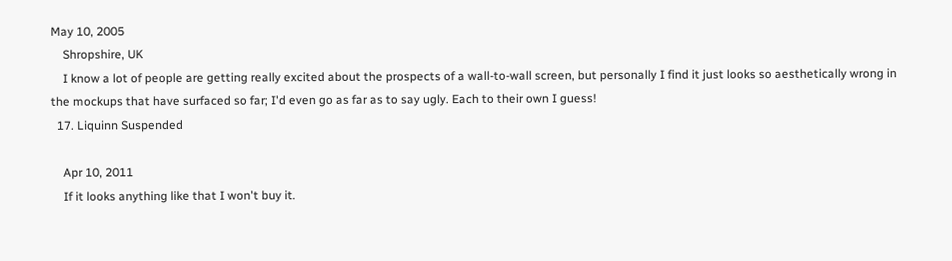May 10, 2005
    Shropshire, UK
    I know a lot of people are getting really excited about the prospects of a wall-to-wall screen, but personally I find it just looks so aesthetically wrong in the mockups that have surfaced so far; I'd even go as far as to say ugly. Each to their own I guess!
  17. Liquinn Suspended

    Apr 10, 2011
    If it looks anything like that I won't buy it.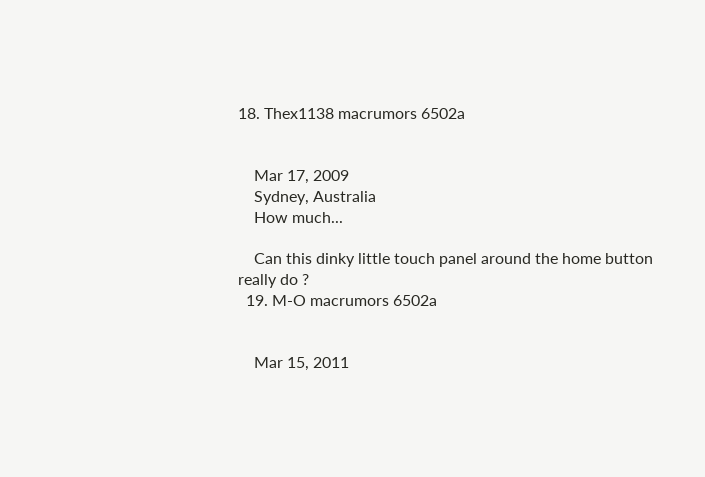18. Thex1138 macrumors 6502a


    Mar 17, 2009
    Sydney, Australia
    How much...

    Can this dinky little touch panel around the home button really do ?
  19. M-O macrumors 6502a


    Mar 15, 2011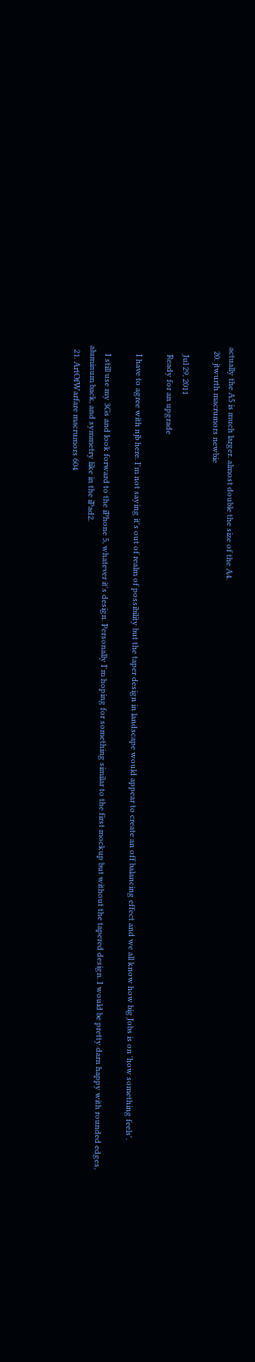actually the A5 is much larger. almost double the size of the A4.
  20. jtwurth macrumors newbie

    Jul 29, 2011
    Ready for an upgrade

    I have to agree with njb here. I'm not saying it's out of realm of possibility but the taper design in landscape would appear to create an off balancing effect and we all know how big Jobs is on 'how something feels'.

    I still use my 3Gs and look forward to the iPhone 5, whatever it's design. Personally I'm hoping for something similar to the first mockup but without the tapered design. I would be pretty darn happy with rounded edges, aluminum back, and symmetry like in the iPad2.
  21. ArtOfWarfare macrumors 604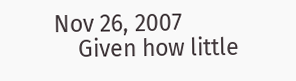Nov 26, 2007
    Given how little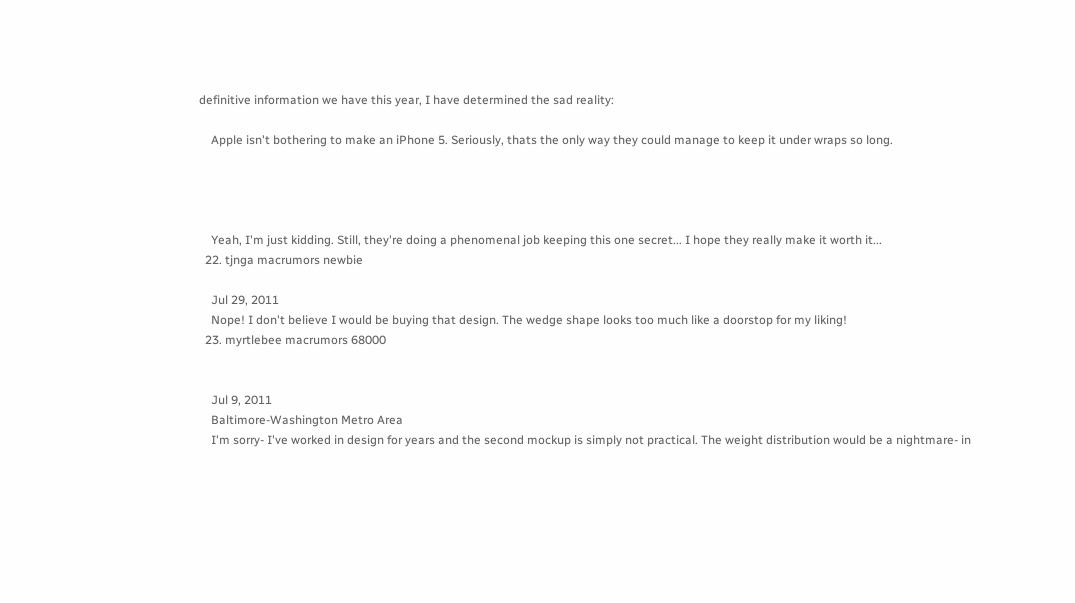definitive information we have this year, I have determined the sad reality:

    Apple isn't bothering to make an iPhone 5. Seriously, thats the only way they could manage to keep it under wraps so long.




    Yeah, I'm just kidding. Still, they're doing a phenomenal job keeping this one secret... I hope they really make it worth it...
  22. tjnga macrumors newbie

    Jul 29, 2011
    Nope! I don't believe I would be buying that design. The wedge shape looks too much like a doorstop for my liking!
  23. myrtlebee macrumors 68000


    Jul 9, 2011
    Baltimore-Washington Metro Area
    I'm sorry- I've worked in design for years and the second mockup is simply not practical. The weight distribution would be a nightmare- in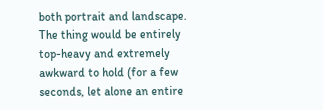both portrait and landscape. The thing would be entirely top-heavy and extremely awkward to hold (for a few seconds, let alone an entire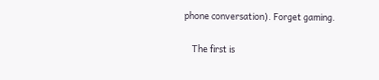phone conversation). Forget gaming.

    The first is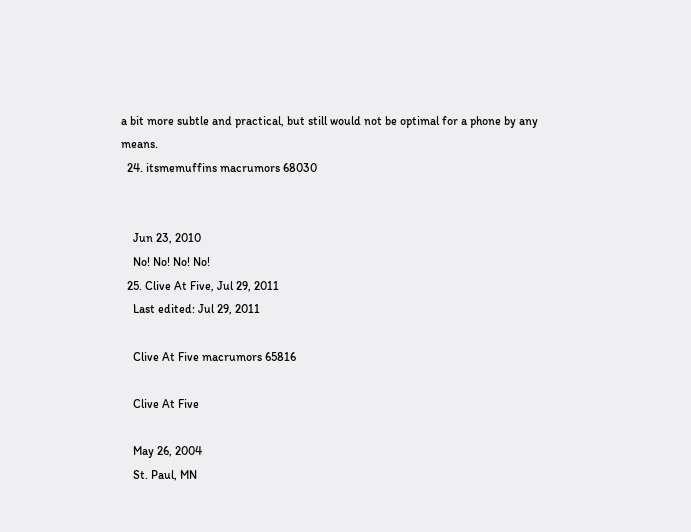a bit more subtle and practical, but still would not be optimal for a phone by any means.
  24. itsmemuffins macrumors 68030


    Jun 23, 2010
    No! No! No! No!
  25. Clive At Five, Jul 29, 2011
    Last edited: Jul 29, 2011

    Clive At Five macrumors 65816

    Clive At Five

    May 26, 2004
    St. Paul, MN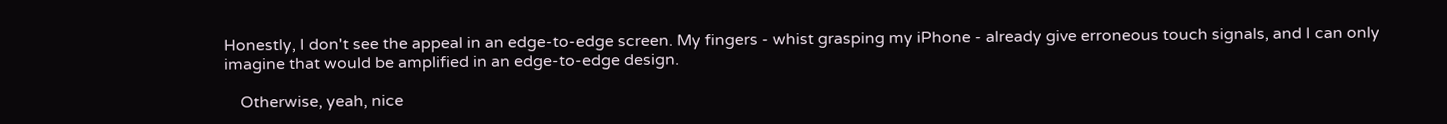Honestly, I don't see the appeal in an edge-to-edge screen. My fingers - whist grasping my iPhone - already give erroneous touch signals, and I can only imagine that would be amplified in an edge-to-edge design.

    Otherwise, yeah, nice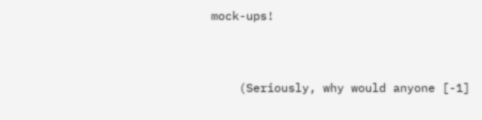mock-ups!


    (Seriously, why would anyone [-1]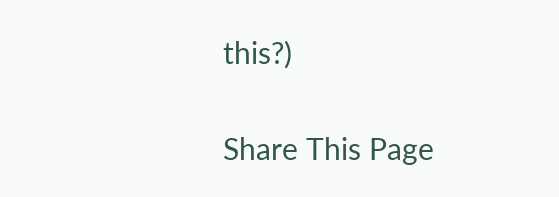this?)

Share This Page